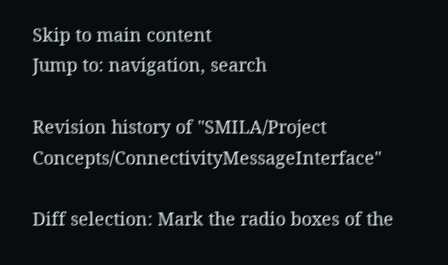Skip to main content
Jump to: navigation, search

Revision history of "SMILA/Project Concepts/ConnectivityMessageInterface"

Diff selection: Mark the radio boxes of the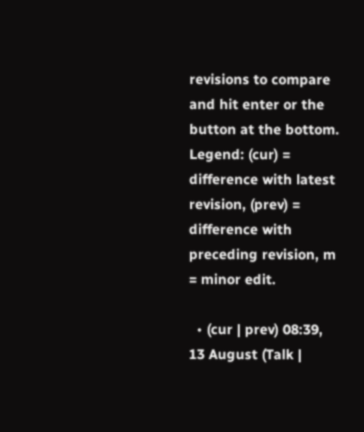revisions to compare and hit enter or the button at the bottom.
Legend: (cur) = difference with latest revision, (prev) = difference with preceding revision, m = minor edit.

  • (cur | prev) 08:39, 13 August (Talk |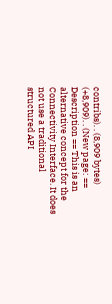contribs). . (8,909 bytes) (+8,909). . (New page: == Description == This is an alternative concept for the Connectivity Interface. It does not use a traditional structured API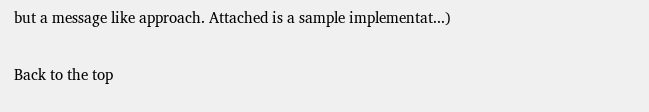but a message like approach. Attached is a sample implementat...)

Back to the top